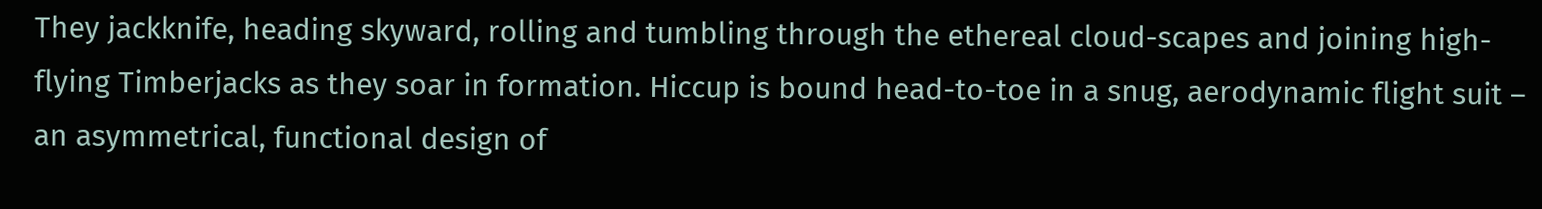They jackknife, heading skyward, rolling and tumbling through the ethereal cloud-scapes and joining high-flying Timberjacks as they soar in formation. Hiccup is bound head-to-toe in a snug, aerodynamic flight suit – an asymmetrical, functional design of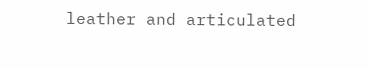leather and articulated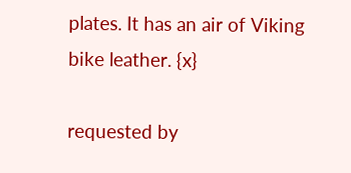plates. It has an air of Viking bike leather. {x}

requested by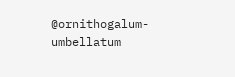@ornithogalum-umbellatum